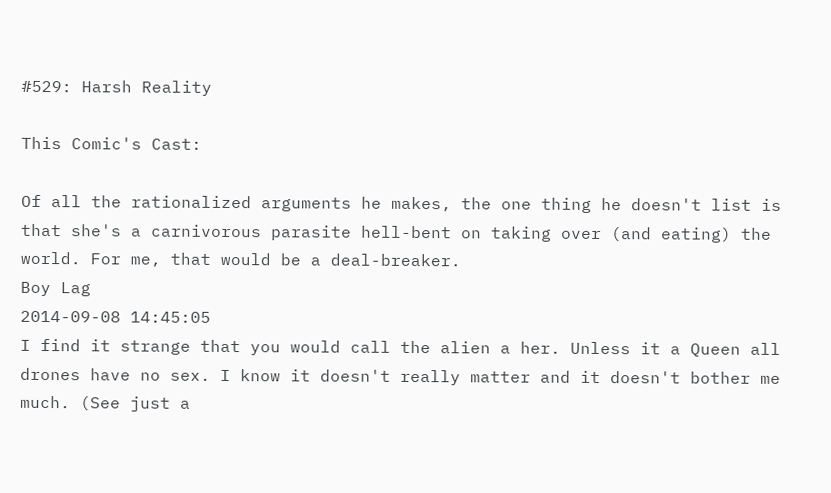#529: Harsh Reality

This Comic's Cast:

Of all the rationalized arguments he makes, the one thing he doesn't list is that she's a carnivorous parasite hell-bent on taking over (and eating) the world. For me, that would be a deal-breaker.
Boy Lag
2014-09-08 14:45:05
I find it strange that you would call the alien a her. Unless it a Queen all drones have no sex. I know it doesn't really matter and it doesn't bother me much. (See just a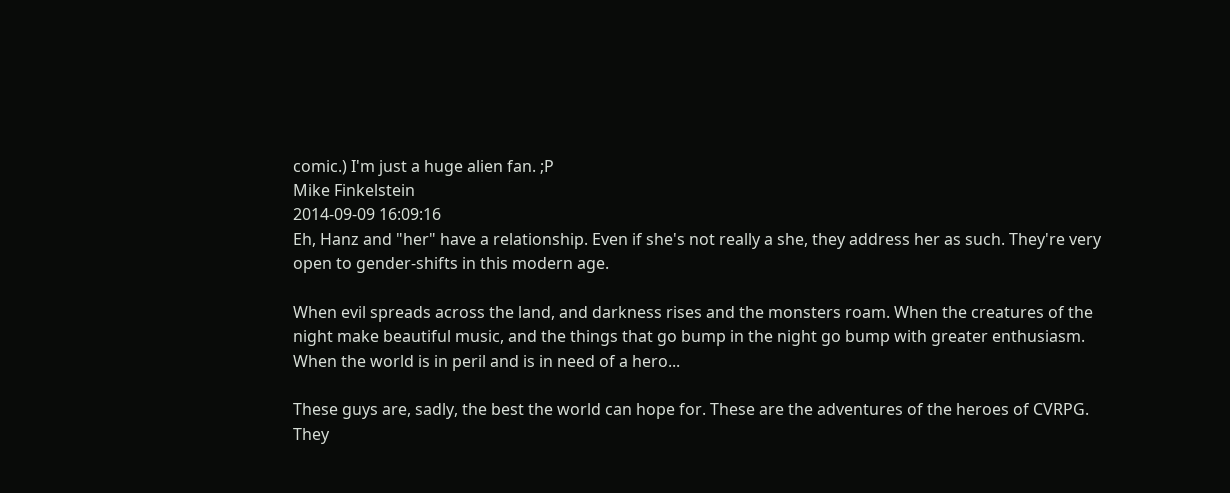comic.) I'm just a huge alien fan. ;P
Mike Finkelstein
2014-09-09 16:09:16
Eh, Hanz and "her" have a relationship. Even if she's not really a she, they address her as such. They're very open to gender-shifts in this modern age.

When evil spreads across the land, and darkness rises and the monsters roam. When the creatures of the night make beautiful music, and the things that go bump in the night go bump with greater enthusiasm. When the world is in peril and is in need of a hero...

These guys are, sadly, the best the world can hope for. These are the adventures of the heroes of CVRPG. They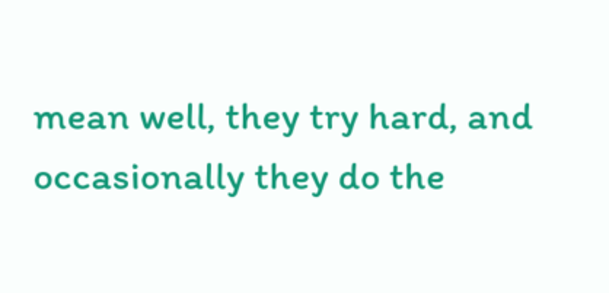mean well, they try hard, and occasionally they do the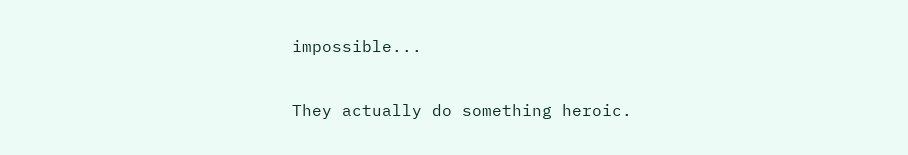impossible...

They actually do something heroic.